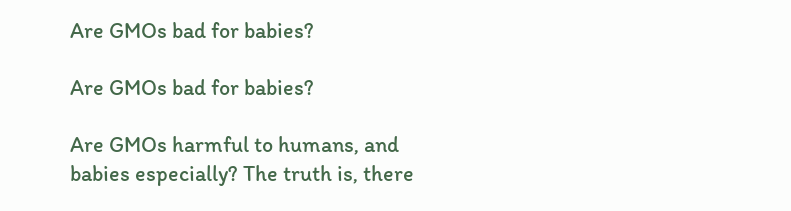Are GMOs bad for babies?

Are GMOs bad for babies?

Are GMOs harmful to humans, and babies especially? The truth is, there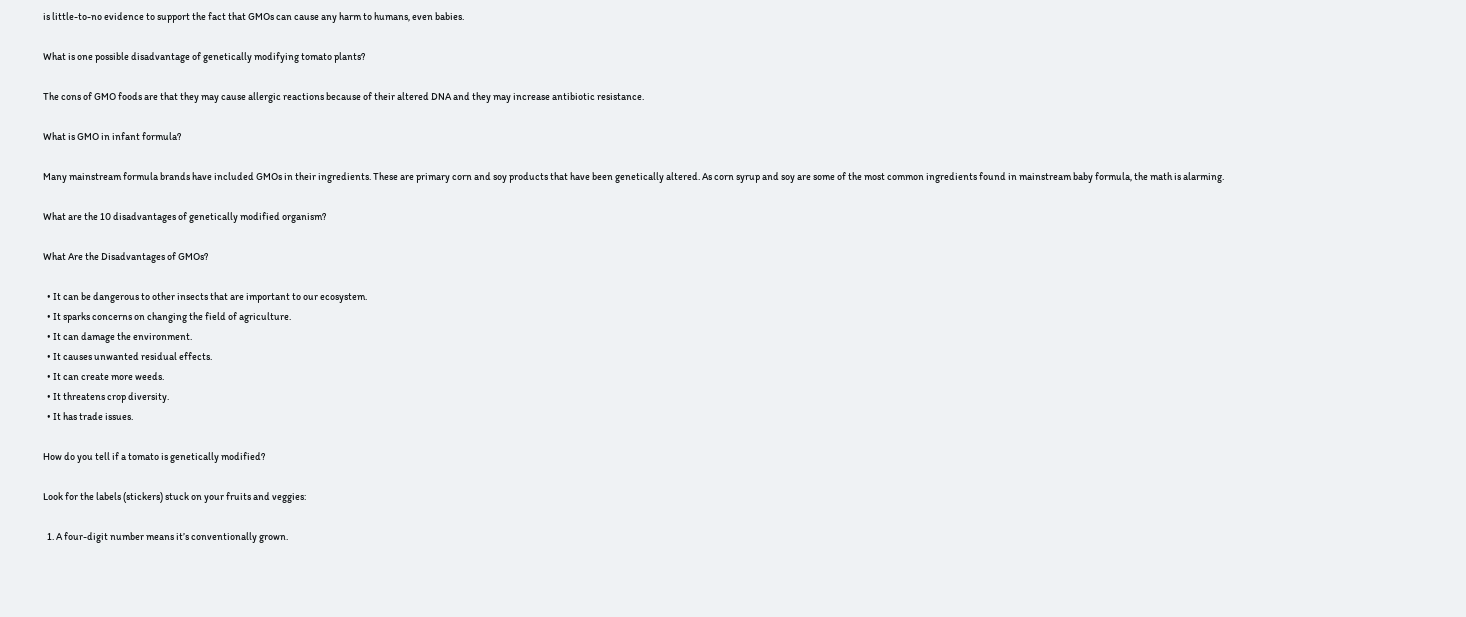is little-to-no evidence to support the fact that GMOs can cause any harm to humans, even babies.

What is one possible disadvantage of genetically modifying tomato plants?

The cons of GMO foods are that they may cause allergic reactions because of their altered DNA and they may increase antibiotic resistance.

What is GMO in infant formula?

Many mainstream formula brands have included GMOs in their ingredients. These are primary corn and soy products that have been genetically altered. As corn syrup and soy are some of the most common ingredients found in mainstream baby formula, the math is alarming.

What are the 10 disadvantages of genetically modified organism?

What Are the Disadvantages of GMOs?

  • It can be dangerous to other insects that are important to our ecosystem.
  • It sparks concerns on changing the field of agriculture.
  • It can damage the environment.
  • It causes unwanted residual effects.
  • It can create more weeds.
  • It threatens crop diversity.
  • It has trade issues.

How do you tell if a tomato is genetically modified?

Look for the labels (stickers) stuck on your fruits and veggies:

  1. A four-digit number means it’s conventionally grown.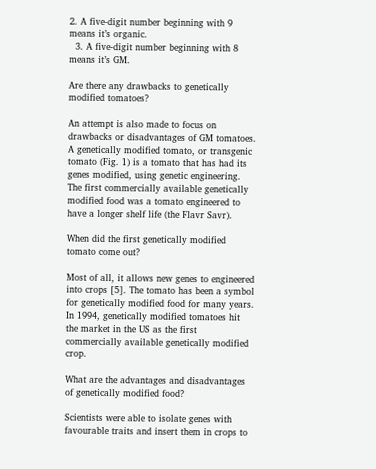2. A five-digit number beginning with 9 means it’s organic.
  3. A five-digit number beginning with 8 means it’s GM.

Are there any drawbacks to genetically modified tomatoes?

An attempt is also made to focus on drawbacks or disadvantages of GM tomatoes. A genetically modified tomato, or transgenic tomato (Fig. 1) is a tomato that has had its genes modified, using genetic engineering. The first commercially available genetically modified food was a tomato engineered to have a longer shelf life (the Flavr Savr).

When did the first genetically modified tomato come out?

Most of all, it allows new genes to engineered into crops [5]. The tomato has been a symbol for genetically modified food for many years. In 1994, genetically modified tomatoes hit the market in the US as the first commercially available genetically modified crop.

What are the advantages and disadvantages of genetically modified food?

Scientists were able to isolate genes with favourable traits and insert them in crops to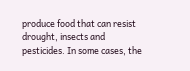produce food that can resist drought, insects and pesticides. In some cases, the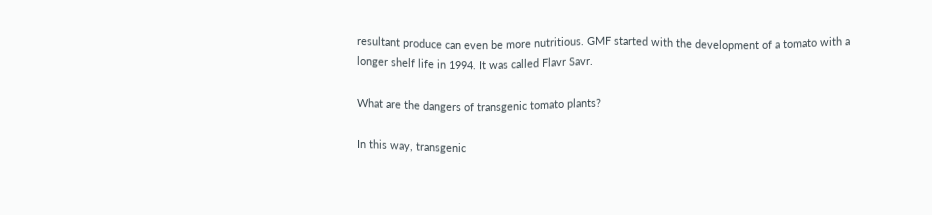resultant produce can even be more nutritious. GMF started with the development of a tomato with a longer shelf life in 1994. It was called Flavr Savr.

What are the dangers of transgenic tomato plants?

In this way, transgenic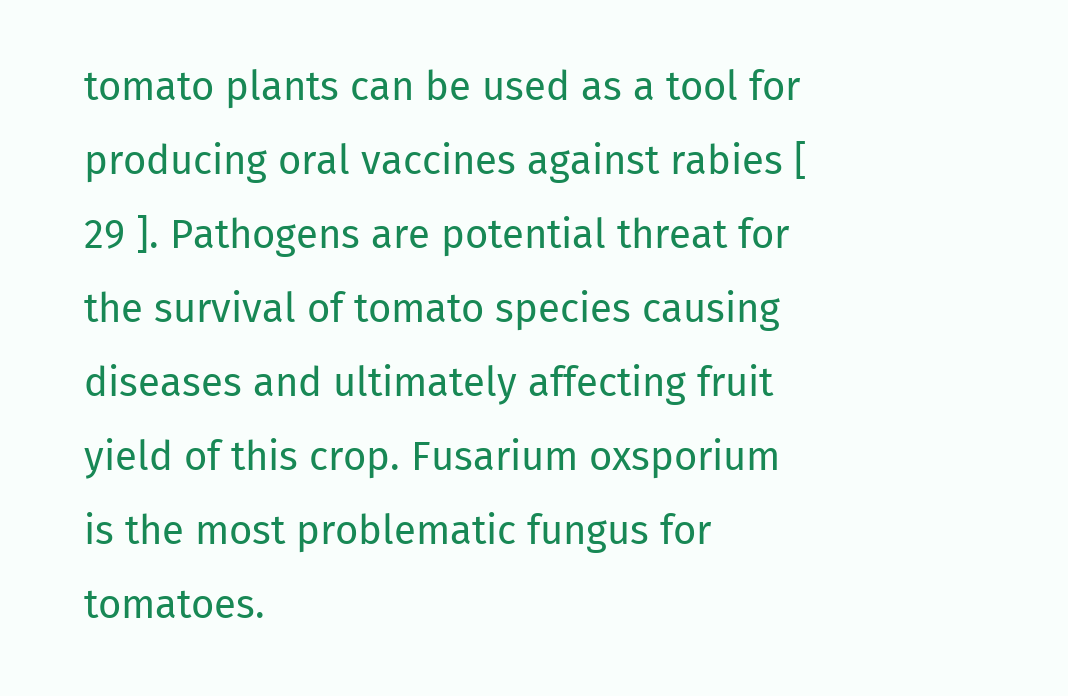tomato plants can be used as a tool for producing oral vaccines against rabies [ 29 ]. Pathogens are potential threat for the survival of tomato species causing diseases and ultimately affecting fruit yield of this crop. Fusarium oxsporium is the most problematic fungus for tomatoes.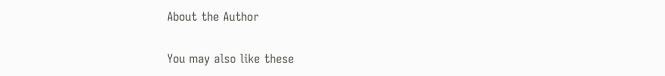About the Author

You may also like these